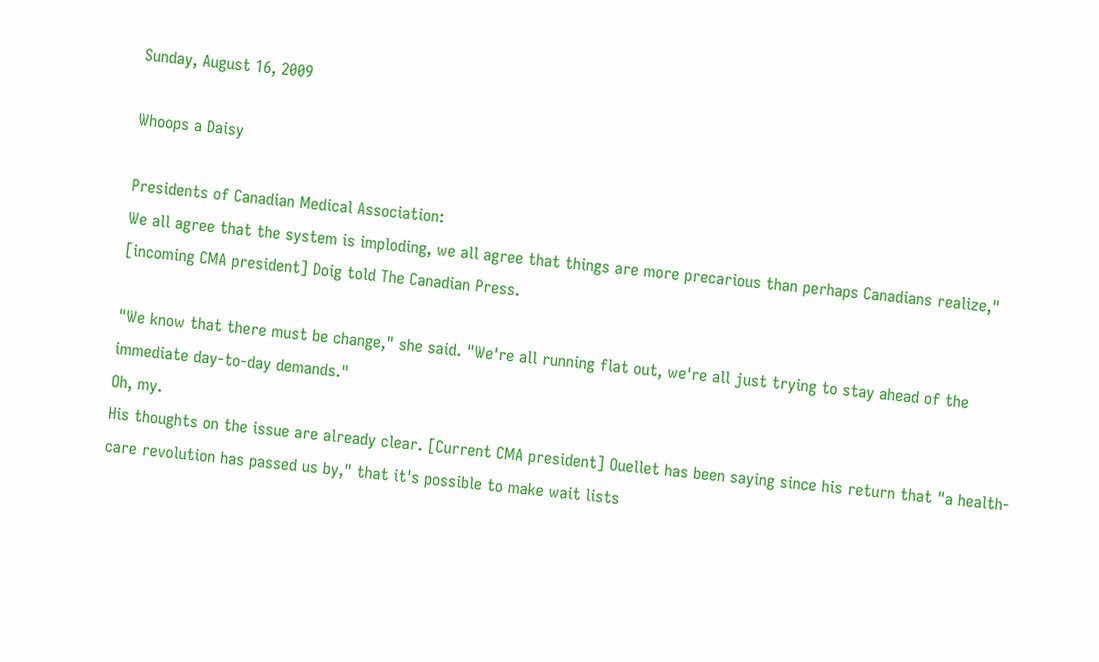Sunday, August 16, 2009

Whoops a Daisy

Presidents of Canadian Medical Association:
We all agree that the system is imploding, we all agree that things are more precarious than perhaps Canadians realize," [incoming CMA president] Doig told The Canadian Press.

"We know that there must be change," she said. "We're all running flat out, we're all just trying to stay ahead of the immediate day-to-day demands."
Oh, my.
His thoughts on the issue are already clear. [Current CMA president] Ouellet has been saying since his return that "a health-care revolution has passed us by," that it's possible to make wait lists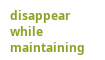disappear while maintaining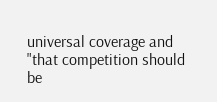universal coverage and "that competition should be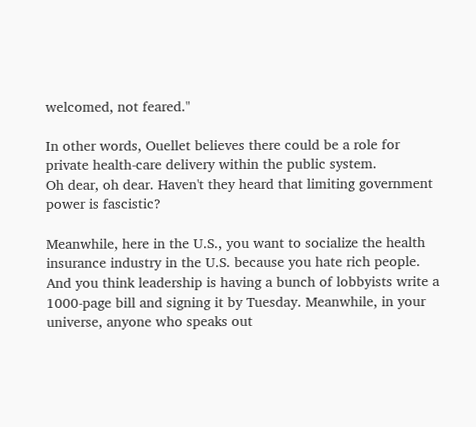welcomed, not feared."

In other words, Ouellet believes there could be a role for private health-care delivery within the public system.
Oh dear, oh dear. Haven't they heard that limiting government power is fascistic?

Meanwhile, here in the U.S., you want to socialize the health insurance industry in the U.S. because you hate rich people. And you think leadership is having a bunch of lobbyists write a 1000-page bill and signing it by Tuesday. Meanwhile, in your universe, anyone who speaks out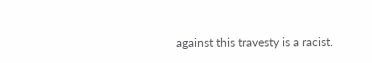against this travesty is a racist.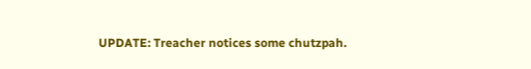UPDATE: Treacher notices some chutzpah.